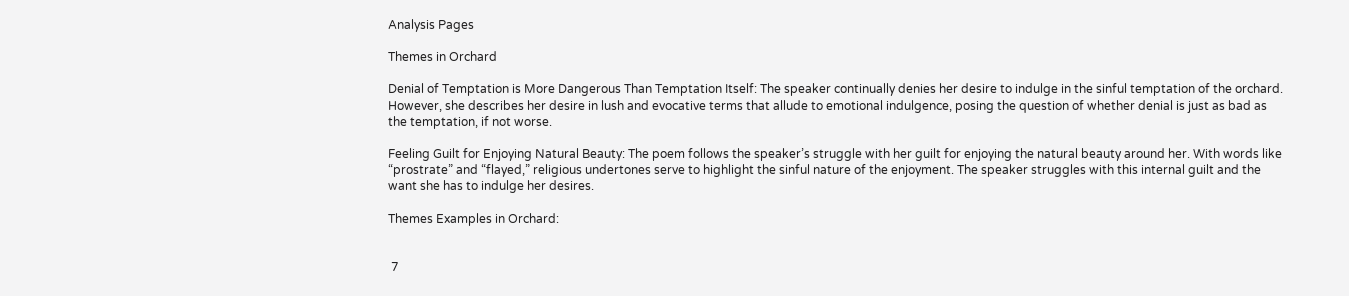Analysis Pages

Themes in Orchard

Denial of Temptation is More Dangerous Than Temptation Itself: The speaker continually denies her desire to indulge in the sinful temptation of the orchard. However, she describes her desire in lush and evocative terms that allude to emotional indulgence, posing the question of whether denial is just as bad as the temptation, if not worse.

Feeling Guilt for Enjoying Natural Beauty: The poem follows the speaker’s struggle with her guilt for enjoying the natural beauty around her. With words like “prostrate” and “flayed,” religious undertones serve to highlight the sinful nature of the enjoyment. The speaker struggles with this internal guilt and the want she has to indulge her desires.

Themes Examples in Orchard:


 7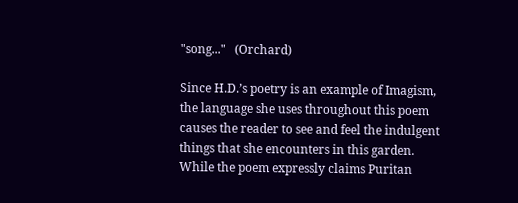"song..."   (Orchard)

Since H.D.’s poetry is an example of Imagism, the language she uses throughout this poem causes the reader to see and feel the indulgent things that she encounters in this garden. While the poem expressly claims Puritan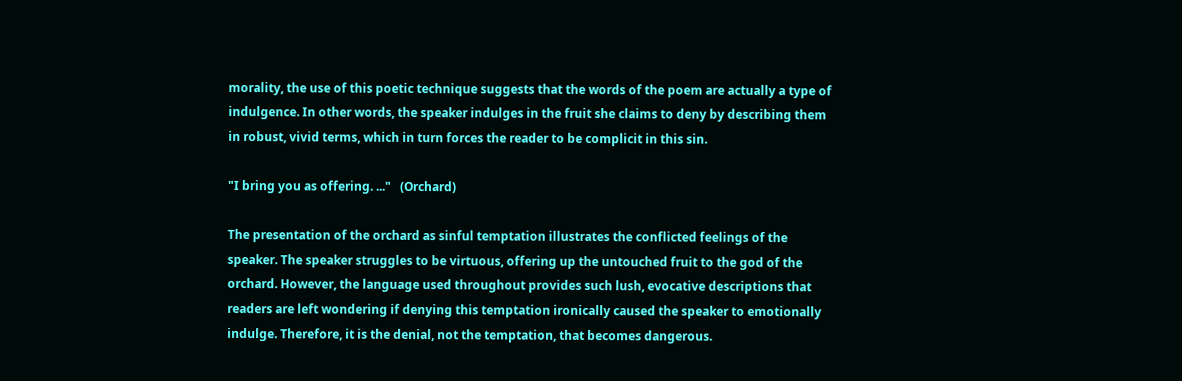morality, the use of this poetic technique suggests that the words of the poem are actually a type of indulgence. In other words, the speaker indulges in the fruit she claims to deny by describing them in robust, vivid terms, which in turn forces the reader to be complicit in this sin.

"I bring you as offering. ..."   (Orchard)

The presentation of the orchard as sinful temptation illustrates the conflicted feelings of the speaker. The speaker struggles to be virtuous, offering up the untouched fruit to the god of the orchard. However, the language used throughout provides such lush, evocative descriptions that readers are left wondering if denying this temptation ironically caused the speaker to emotionally indulge. Therefore, it is the denial, not the temptation, that becomes dangerous.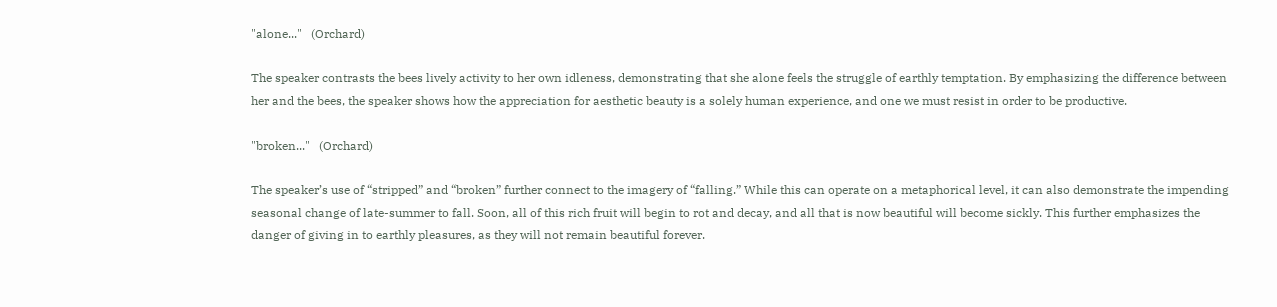"alone..."   (Orchard)

The speaker contrasts the bees lively activity to her own idleness, demonstrating that she alone feels the struggle of earthly temptation. By emphasizing the difference between her and the bees, the speaker shows how the appreciation for aesthetic beauty is a solely human experience, and one we must resist in order to be productive.

"broken..."   (Orchard)

The speaker’s use of “stripped” and “broken” further connect to the imagery of “falling.” While this can operate on a metaphorical level, it can also demonstrate the impending seasonal change of late-summer to fall. Soon, all of this rich fruit will begin to rot and decay, and all that is now beautiful will become sickly. This further emphasizes the danger of giving in to earthly pleasures, as they will not remain beautiful forever.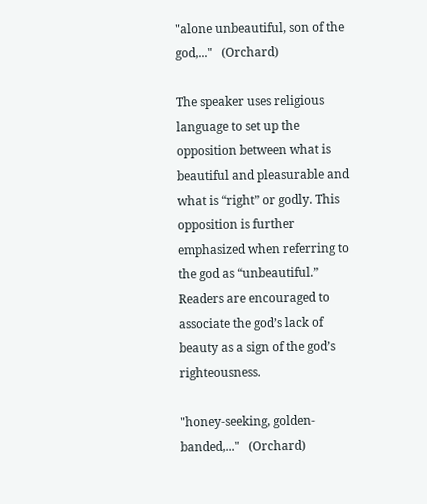"alone unbeautiful, son of the god,..."   (Orchard)

The speaker uses religious language to set up the opposition between what is beautiful and pleasurable and what is “right” or godly. This opposition is further emphasized when referring to the god as “unbeautiful.” Readers are encouraged to associate the god’s lack of beauty as a sign of the god’s righteousness.

"honey-seeking, golden-banded,..."   (Orchard)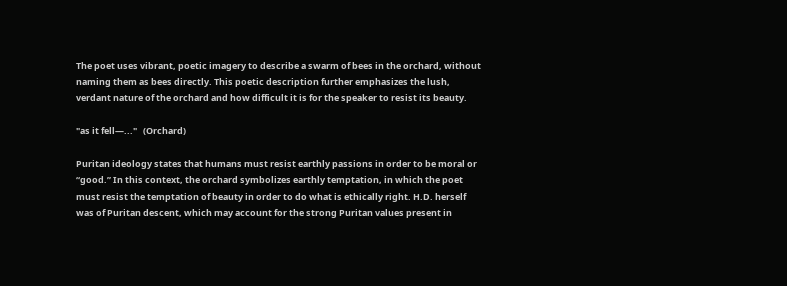The poet uses vibrant, poetic imagery to describe a swarm of bees in the orchard, without naming them as bees directly. This poetic description further emphasizes the lush, verdant nature of the orchard and how difficult it is for the speaker to resist its beauty.

"as it fell—..."   (Orchard)

Puritan ideology states that humans must resist earthly passions in order to be moral or “good.” In this context, the orchard symbolizes earthly temptation, in which the poet must resist the temptation of beauty in order to do what is ethically right. H.D. herself was of Puritan descent, which may account for the strong Puritan values present in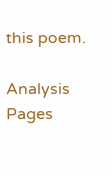this poem.

Analysis Pages